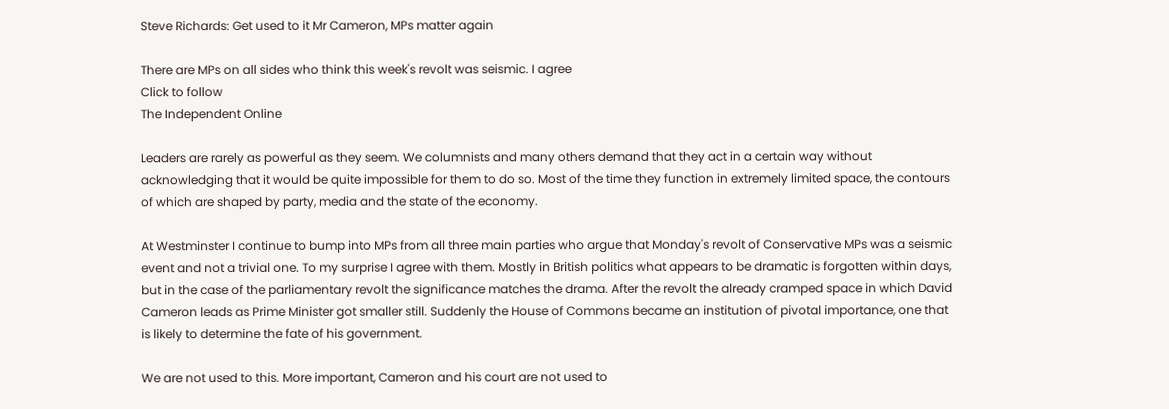Steve Richards: Get used to it Mr Cameron, MPs matter again

There are MPs on all sides who think this week's revolt was seismic. I agree
Click to follow
The Independent Online

Leaders are rarely as powerful as they seem. We columnists and many others demand that they act in a certain way without acknowledging that it would be quite impossible for them to do so. Most of the time they function in extremely limited space, the contours of which are shaped by party, media and the state of the economy.

At Westminster I continue to bump into MPs from all three main parties who argue that Monday's revolt of Conservative MPs was a seismic event and not a trivial one. To my surprise I agree with them. Mostly in British politics what appears to be dramatic is forgotten within days, but in the case of the parliamentary revolt the significance matches the drama. After the revolt the already cramped space in which David Cameron leads as Prime Minister got smaller still. Suddenly the House of Commons became an institution of pivotal importance, one that is likely to determine the fate of his government.

We are not used to this. More important, Cameron and his court are not used to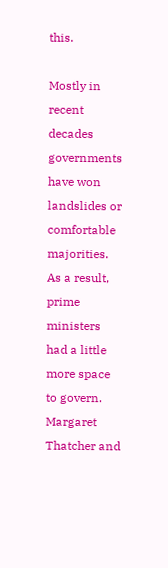this.

Mostly in recent decades governments have won landslides or comfortable majorities. As a result, prime ministers had a little more space to govern. Margaret Thatcher and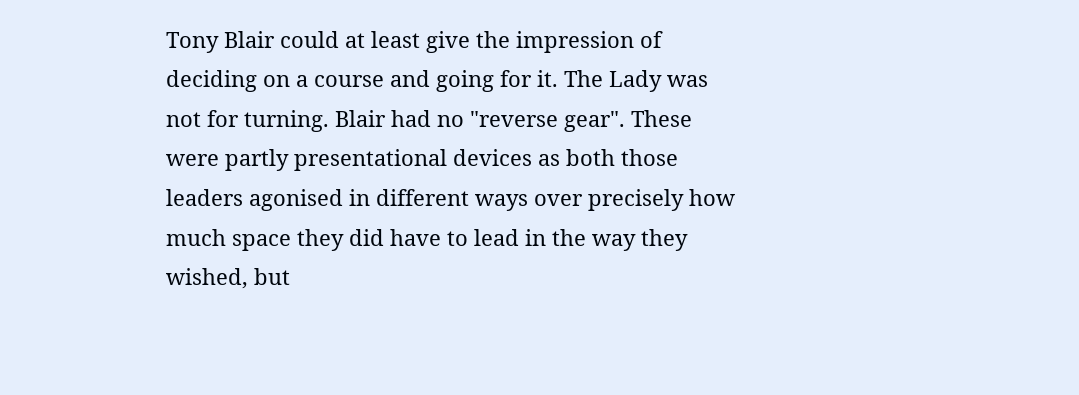Tony Blair could at least give the impression of deciding on a course and going for it. The Lady was not for turning. Blair had no "reverse gear". These were partly presentational devices as both those leaders agonised in different ways over precisely how much space they did have to lead in the way they wished, but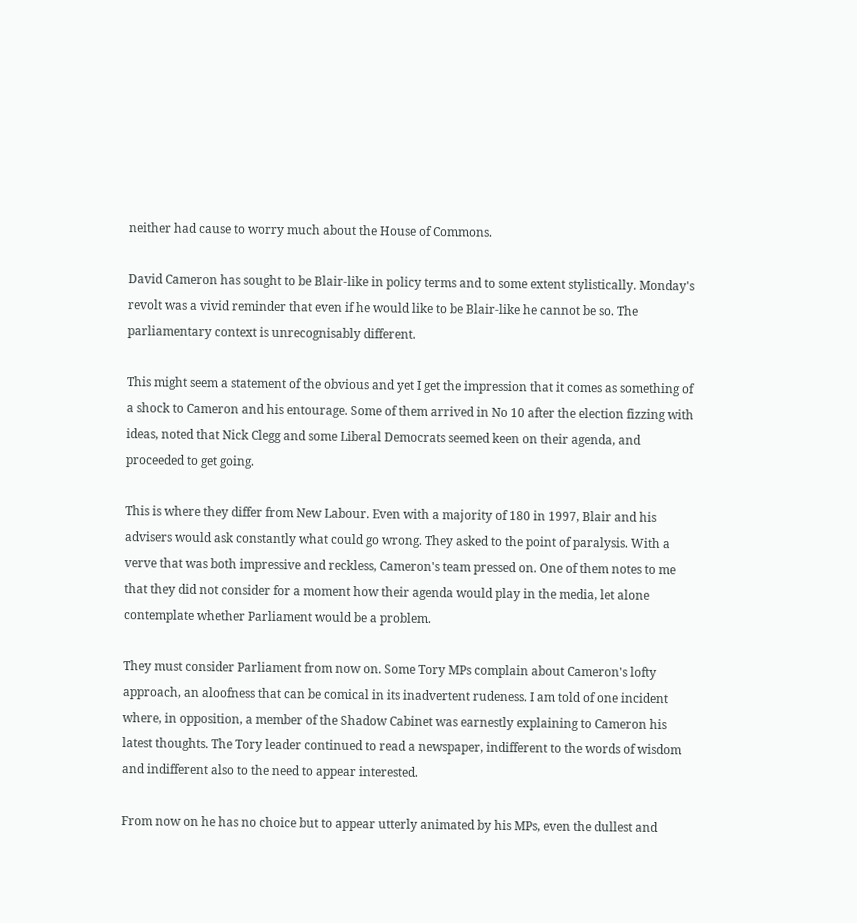neither had cause to worry much about the House of Commons.

David Cameron has sought to be Blair-like in policy terms and to some extent stylistically. Monday's revolt was a vivid reminder that even if he would like to be Blair-like he cannot be so. The parliamentary context is unrecognisably different.

This might seem a statement of the obvious and yet I get the impression that it comes as something of a shock to Cameron and his entourage. Some of them arrived in No 10 after the election fizzing with ideas, noted that Nick Clegg and some Liberal Democrats seemed keen on their agenda, and proceeded to get going.

This is where they differ from New Labour. Even with a majority of 180 in 1997, Blair and his advisers would ask constantly what could go wrong. They asked to the point of paralysis. With a verve that was both impressive and reckless, Cameron's team pressed on. One of them notes to me that they did not consider for a moment how their agenda would play in the media, let alone contemplate whether Parliament would be a problem.

They must consider Parliament from now on. Some Tory MPs complain about Cameron's lofty approach, an aloofness that can be comical in its inadvertent rudeness. I am told of one incident where, in opposition, a member of the Shadow Cabinet was earnestly explaining to Cameron his latest thoughts. The Tory leader continued to read a newspaper, indifferent to the words of wisdom and indifferent also to the need to appear interested.

From now on he has no choice but to appear utterly animated by his MPs, even the dullest and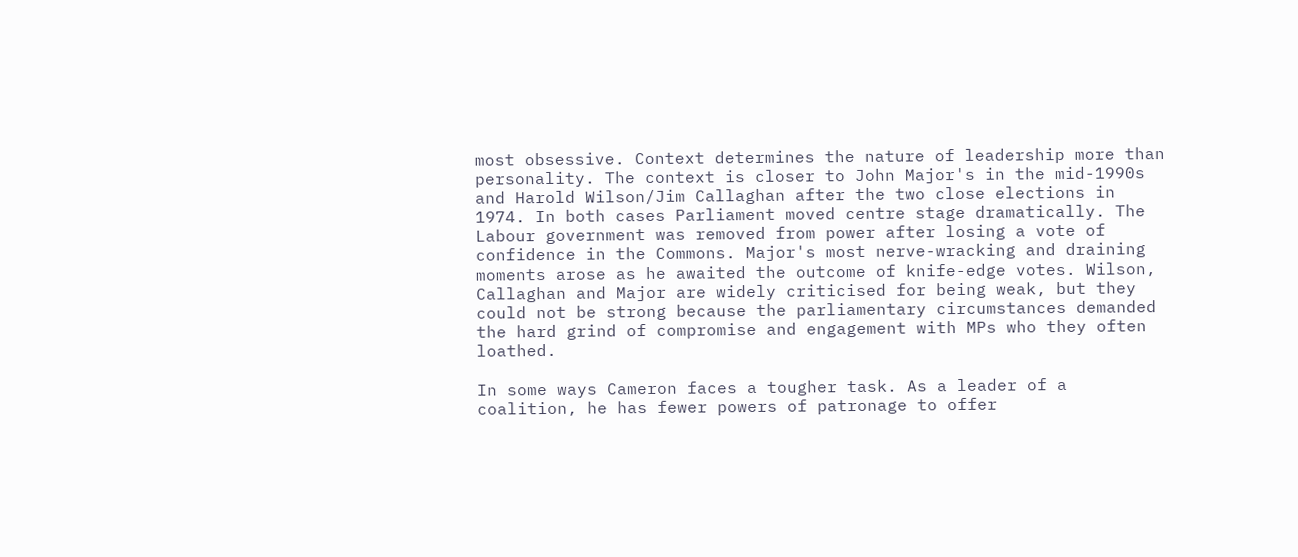most obsessive. Context determines the nature of leadership more than personality. The context is closer to John Major's in the mid-1990s and Harold Wilson/Jim Callaghan after the two close elections in 1974. In both cases Parliament moved centre stage dramatically. The Labour government was removed from power after losing a vote of confidence in the Commons. Major's most nerve-wracking and draining moments arose as he awaited the outcome of knife-edge votes. Wilson, Callaghan and Major are widely criticised for being weak, but they could not be strong because the parliamentary circumstances demanded the hard grind of compromise and engagement with MPs who they often loathed.

In some ways Cameron faces a tougher task. As a leader of a coalition, he has fewer powers of patronage to offer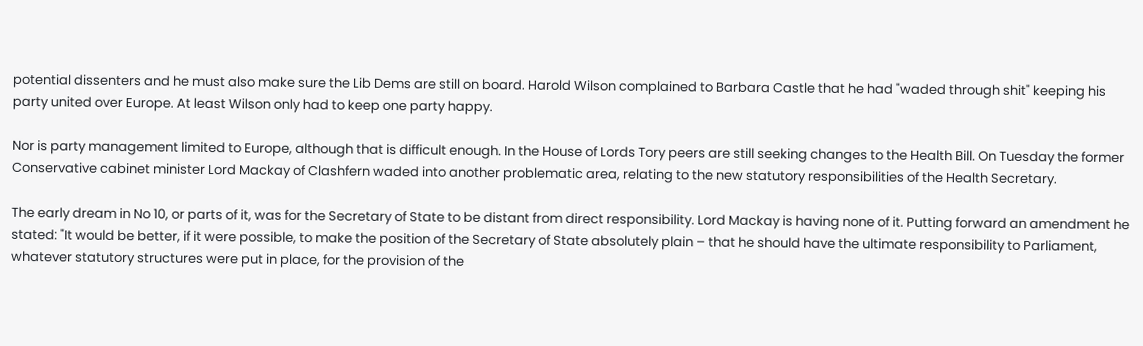potential dissenters and he must also make sure the Lib Dems are still on board. Harold Wilson complained to Barbara Castle that he had "waded through shit" keeping his party united over Europe. At least Wilson only had to keep one party happy.

Nor is party management limited to Europe, although that is difficult enough. In the House of Lords Tory peers are still seeking changes to the Health Bill. On Tuesday the former Conservative cabinet minister Lord Mackay of Clashfern waded into another problematic area, relating to the new statutory responsibilities of the Health Secretary.

The early dream in No 10, or parts of it, was for the Secretary of State to be distant from direct responsibility. Lord Mackay is having none of it. Putting forward an amendment he stated: "It would be better, if it were possible, to make the position of the Secretary of State absolutely plain – that he should have the ultimate responsibility to Parliament, whatever statutory structures were put in place, for the provision of the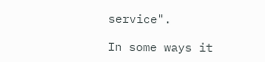service".

In some ways it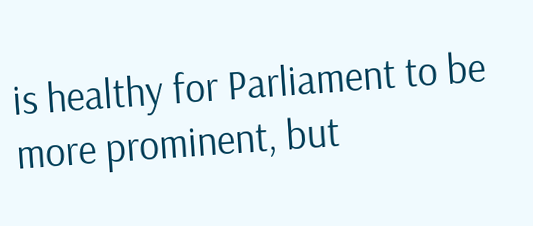is healthy for Parliament to be more prominent, but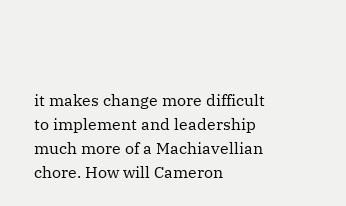it makes change more difficult to implement and leadership much more of a Machiavellian chore. How will Cameron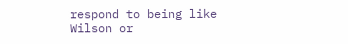respond to being like Wilson or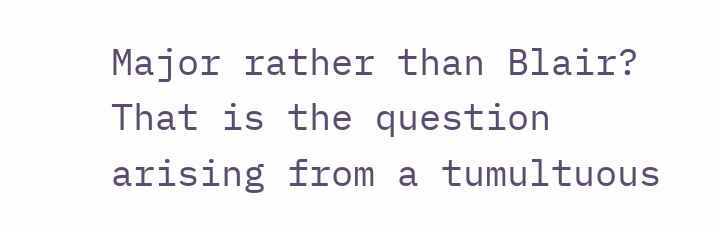Major rather than Blair? That is the question arising from a tumultuous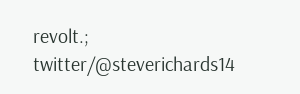revolt.; twitter/@steverichards14